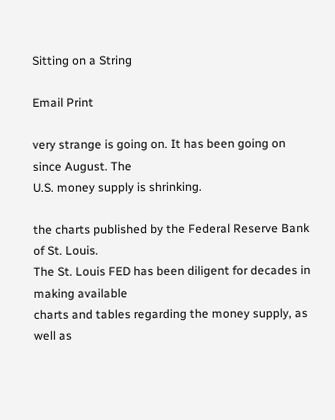Sitting on a String

Email Print

very strange is going on. It has been going on since August. The
U.S. money supply is shrinking.

the charts published by the Federal Reserve Bank of St. Louis.
The St. Louis FED has been diligent for decades in making available
charts and tables regarding the money supply, as well as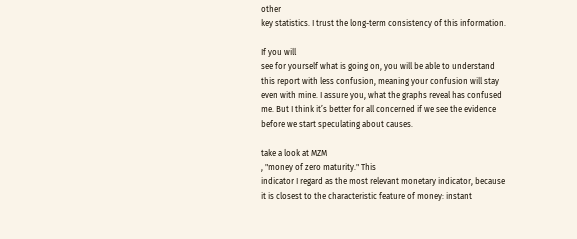other
key statistics. I trust the long-term consistency of this information.

If you will
see for yourself what is going on, you will be able to understand
this report with less confusion, meaning your confusion will stay
even with mine. I assure you, what the graphs reveal has confused
me. But I think it’s better for all concerned if we see the evidence
before we start speculating about causes.

take a look at MZM
, "money of zero maturity." This
indicator I regard as the most relevant monetary indicator, because
it is closest to the characteristic feature of money: instant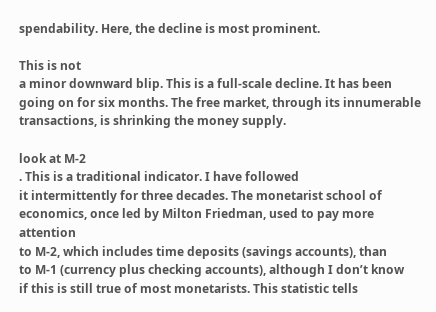spendability. Here, the decline is most prominent.

This is not
a minor downward blip. This is a full-scale decline. It has been
going on for six months. The free market, through its innumerable
transactions, is shrinking the money supply.

look at M-2
. This is a traditional indicator. I have followed
it intermittently for three decades. The monetarist school of
economics, once led by Milton Friedman, used to pay more attention
to M-2, which includes time deposits (savings accounts), than
to M-1 (currency plus checking accounts), although I don’t know
if this is still true of most monetarists. This statistic tells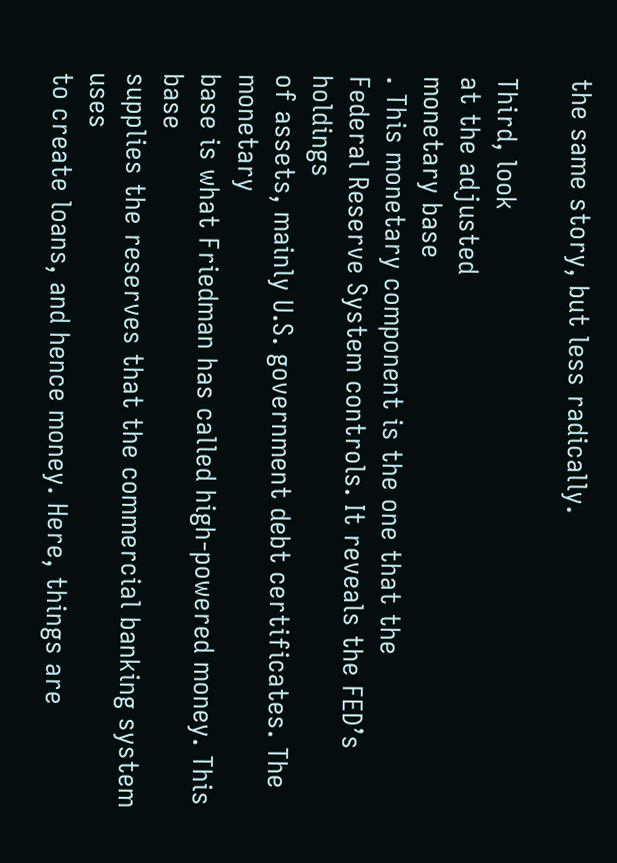the same story, but less radically.

Third, look
at the adjusted
monetary base
. This monetary component is the one that the
Federal Reserve System controls. It reveals the FED’s holdings
of assets, mainly U.S. government debt certificates. The monetary
base is what Friedman has called high-powered money. This base
supplies the reserves that the commercial banking system uses
to create loans, and hence money. Here, things are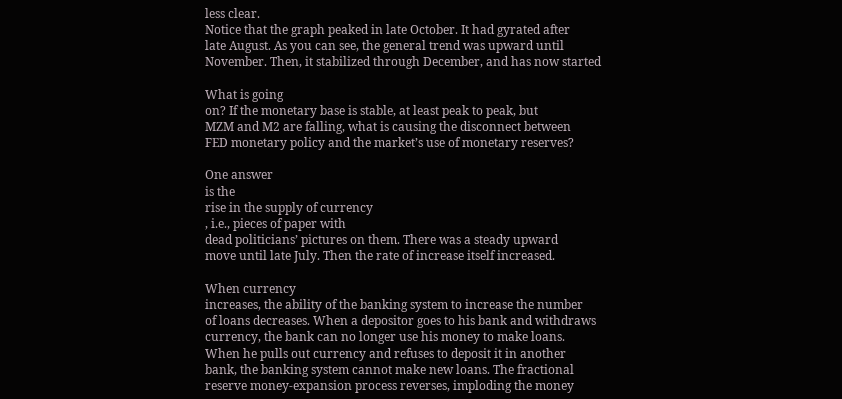less clear.
Notice that the graph peaked in late October. It had gyrated after
late August. As you can see, the general trend was upward until
November. Then, it stabilized through December, and has now started

What is going
on? If the monetary base is stable, at least peak to peak, but
MZM and M2 are falling, what is causing the disconnect between
FED monetary policy and the market’s use of monetary reserves?

One answer
is the
rise in the supply of currency
, i.e., pieces of paper with
dead politicians’ pictures on them. There was a steady upward
move until late July. Then the rate of increase itself increased.

When currency
increases, the ability of the banking system to increase the number
of loans decreases. When a depositor goes to his bank and withdraws
currency, the bank can no longer use his money to make loans.
When he pulls out currency and refuses to deposit it in another
bank, the banking system cannot make new loans. The fractional
reserve money-expansion process reverses, imploding the money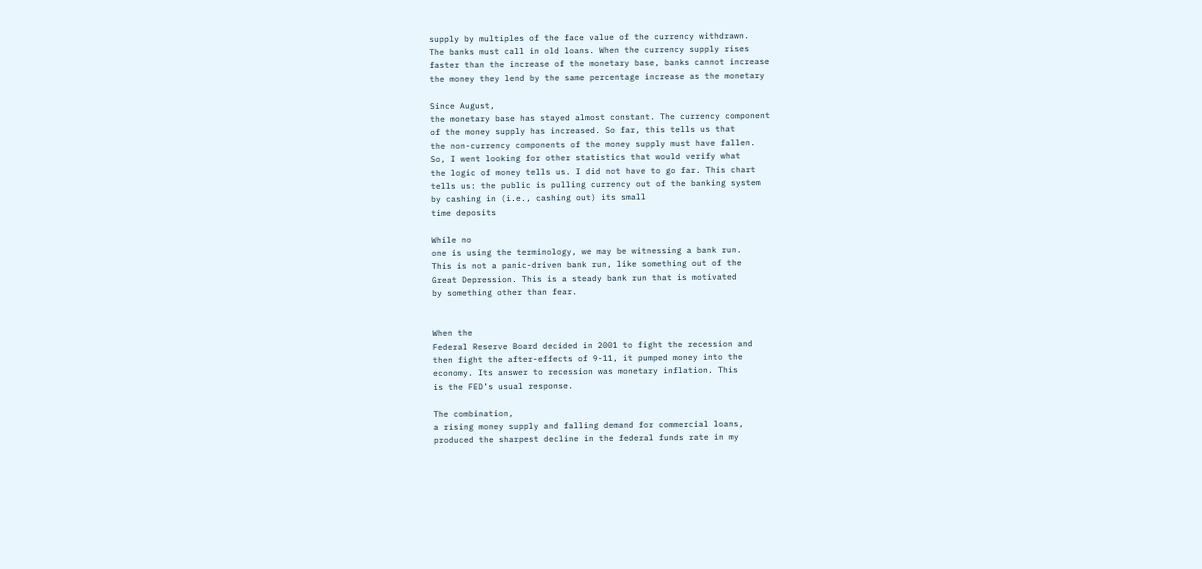supply by multiples of the face value of the currency withdrawn.
The banks must call in old loans. When the currency supply rises
faster than the increase of the monetary base, banks cannot increase
the money they lend by the same percentage increase as the monetary

Since August,
the monetary base has stayed almost constant. The currency component
of the money supply has increased. So far, this tells us that
the non-currency components of the money supply must have fallen.
So, I went looking for other statistics that would verify what
the logic of money tells us. I did not have to go far. This chart
tells us: the public is pulling currency out of the banking system
by cashing in (i.e., cashing out) its small
time deposits

While no
one is using the terminology, we may be witnessing a bank run.
This is not a panic-driven bank run, like something out of the
Great Depression. This is a steady bank run that is motivated
by something other than fear.


When the
Federal Reserve Board decided in 2001 to fight the recession and
then fight the after-effects of 9-11, it pumped money into the
economy. Its answer to recession was monetary inflation. This
is the FED’s usual response.

The combination,
a rising money supply and falling demand for commercial loans,
produced the sharpest decline in the federal funds rate in my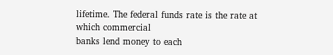lifetime. The federal funds rate is the rate at which commercial
banks lend money to each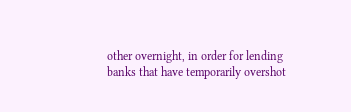other overnight, in order for lending
banks that have temporarily overshot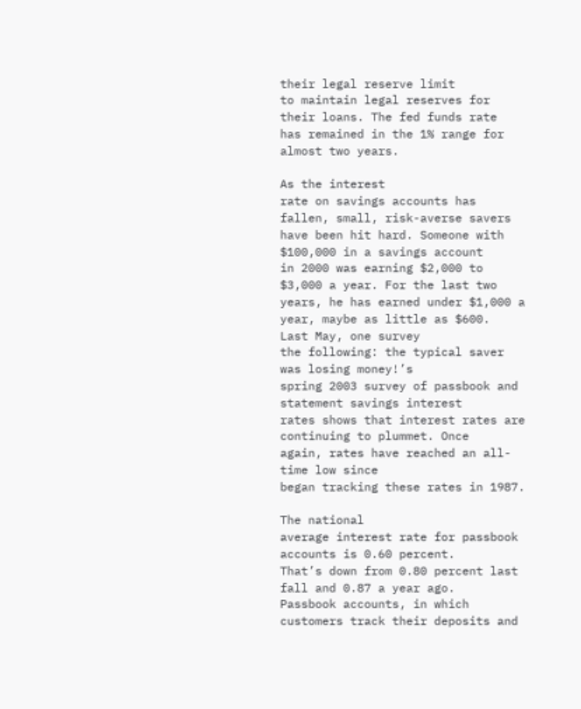their legal reserve limit
to maintain legal reserves for their loans. The fed funds rate
has remained in the 1% range for almost two years.

As the interest
rate on savings accounts has fallen, small, risk-averse savers
have been hit hard. Someone with $100,000 in a savings account
in 2000 was earning $2,000 to $3,000 a year. For the last two
years, he has earned under $1,000 a year, maybe as little as $600.
Last May, one survey
the following: the typical saver was losing money!’s
spring 2003 survey of passbook and statement savings interest
rates shows that interest rates are continuing to plummet. Once
again, rates have reached an all-time low since
began tracking these rates in 1987.

The national
average interest rate for passbook accounts is 0.60 percent.
That’s down from 0.80 percent last fall and 0.87 a year ago.
Passbook accounts, in which customers track their deposits and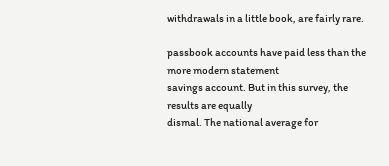withdrawals in a little book, are fairly rare.

passbook accounts have paid less than the more modern statement
savings account. But in this survey, the results are equally
dismal. The national average for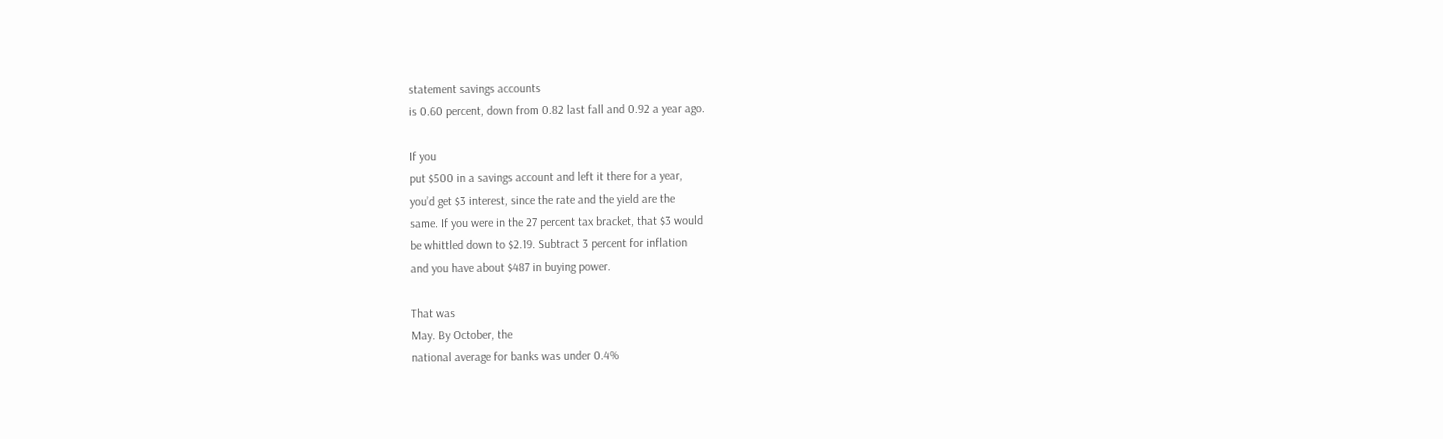statement savings accounts
is 0.60 percent, down from 0.82 last fall and 0.92 a year ago.

If you
put $500 in a savings account and left it there for a year,
you’d get $3 interest, since the rate and the yield are the
same. If you were in the 27 percent tax bracket, that $3 would
be whittled down to $2.19. Subtract 3 percent for inflation
and you have about $487 in buying power.

That was
May. By October, the
national average for banks was under 0.4%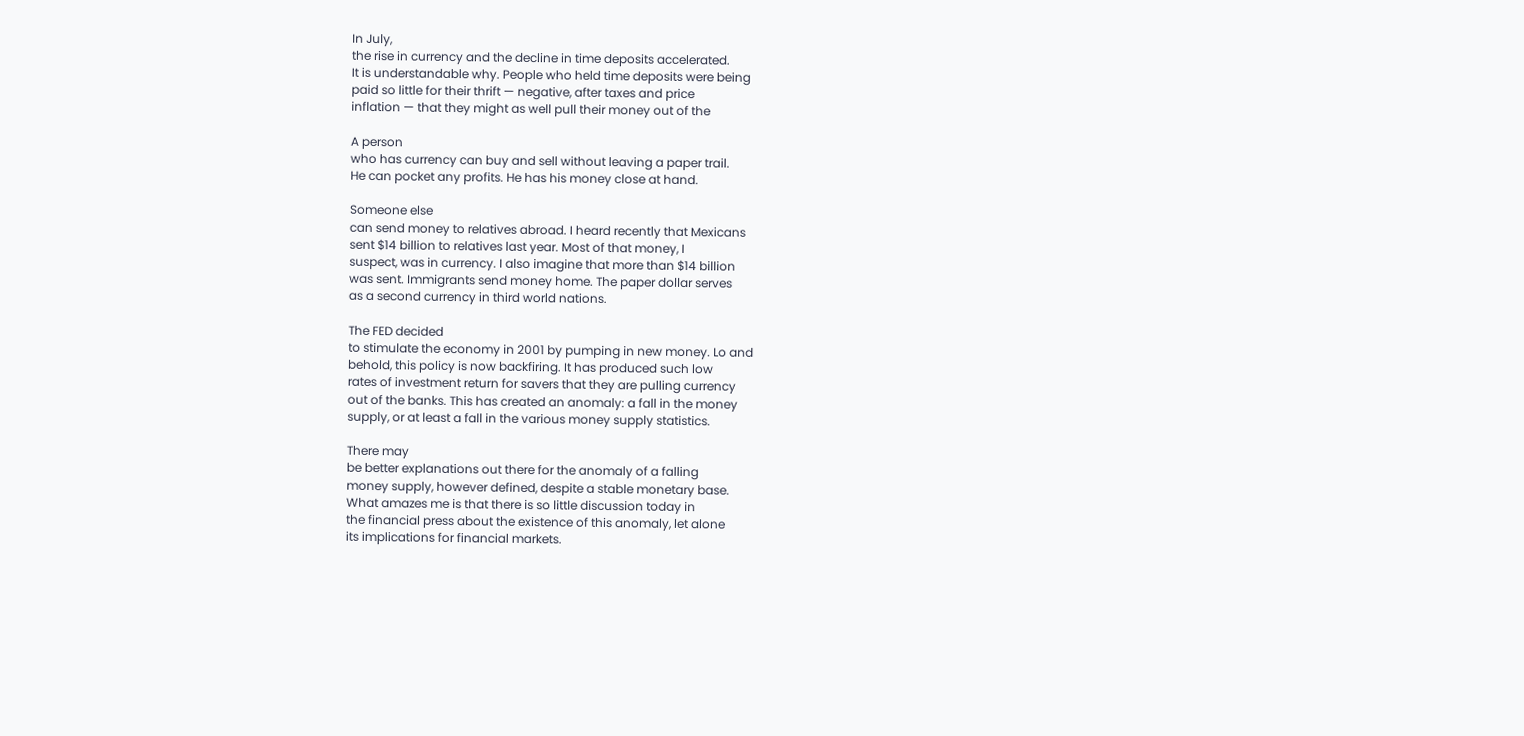In July,
the rise in currency and the decline in time deposits accelerated.
It is understandable why. People who held time deposits were being
paid so little for their thrift — negative, after taxes and price
inflation — that they might as well pull their money out of the

A person
who has currency can buy and sell without leaving a paper trail.
He can pocket any profits. He has his money close at hand.

Someone else
can send money to relatives abroad. I heard recently that Mexicans
sent $14 billion to relatives last year. Most of that money, I
suspect, was in currency. I also imagine that more than $14 billion
was sent. Immigrants send money home. The paper dollar serves
as a second currency in third world nations.

The FED decided
to stimulate the economy in 2001 by pumping in new money. Lo and
behold, this policy is now backfiring. It has produced such low
rates of investment return for savers that they are pulling currency
out of the banks. This has created an anomaly: a fall in the money
supply, or at least a fall in the various money supply statistics.

There may
be better explanations out there for the anomaly of a falling
money supply, however defined, despite a stable monetary base.
What amazes me is that there is so little discussion today in
the financial press about the existence of this anomaly, let alone
its implications for financial markets.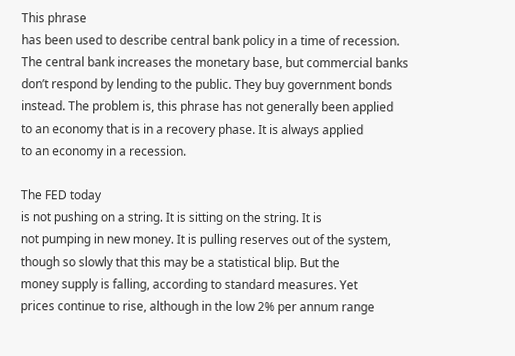This phrase
has been used to describe central bank policy in a time of recession.
The central bank increases the monetary base, but commercial banks
don’t respond by lending to the public. They buy government bonds
instead. The problem is, this phrase has not generally been applied
to an economy that is in a recovery phase. It is always applied
to an economy in a recession.

The FED today
is not pushing on a string. It is sitting on the string. It is
not pumping in new money. It is pulling reserves out of the system,
though so slowly that this may be a statistical blip. But the
money supply is falling, according to standard measures. Yet
prices continue to rise, although in the low 2% per annum range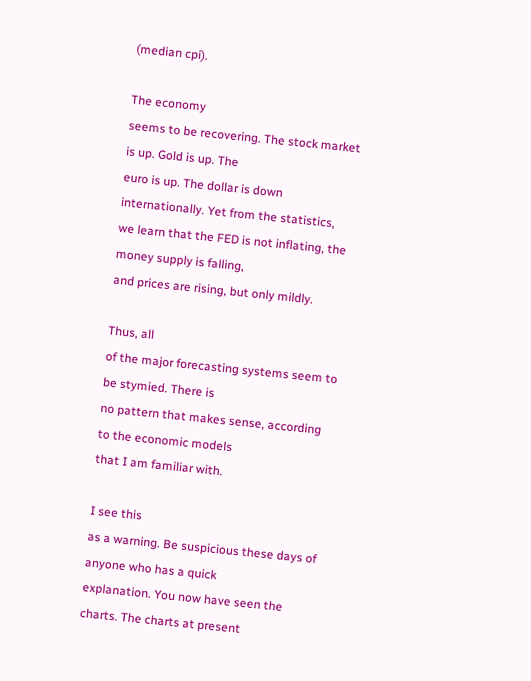(median cpi).

The economy
seems to be recovering. The stock market is up. Gold is up. The
euro is up. The dollar is down internationally. Yet from the statistics,
we learn that the FED is not inflating, the money supply is falling,
and prices are rising, but only mildly.

Thus, all
of the major forecasting systems seem to be stymied. There is
no pattern that makes sense, according to the economic models
that I am familiar with.

I see this
as a warning. Be suspicious these days of anyone who has a quick
explanation. You now have seen the charts. The charts at present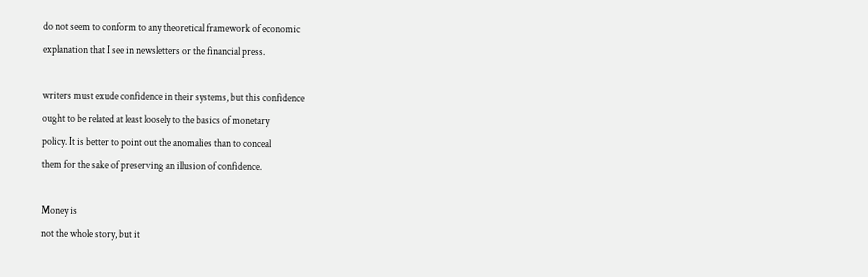do not seem to conform to any theoretical framework of economic
explanation that I see in newsletters or the financial press.

writers must exude confidence in their systems, but this confidence
ought to be related at least loosely to the basics of monetary
policy. It is better to point out the anomalies than to conceal
them for the sake of preserving an illusion of confidence.

Money is
not the whole story, but it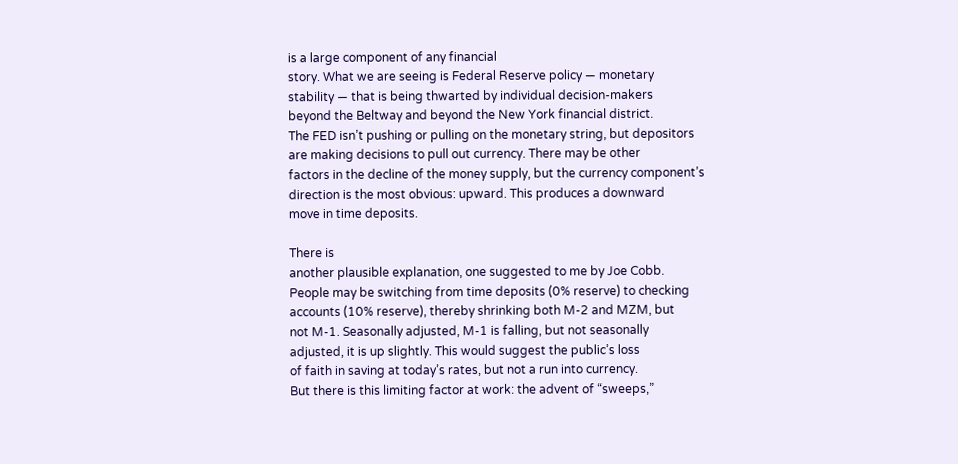is a large component of any financial
story. What we are seeing is Federal Reserve policy — monetary
stability — that is being thwarted by individual decision-makers
beyond the Beltway and beyond the New York financial district.
The FED isn’t pushing or pulling on the monetary string, but depositors
are making decisions to pull out currency. There may be other
factors in the decline of the money supply, but the currency component’s
direction is the most obvious: upward. This produces a downward
move in time deposits.

There is
another plausible explanation, one suggested to me by Joe Cobb.
People may be switching from time deposits (0% reserve) to checking
accounts (10% reserve), thereby shrinking both M-2 and MZM, but
not M-1. Seasonally adjusted, M-1 is falling, but not seasonally
adjusted, it is up slightly. This would suggest the public’s loss
of faith in saving at today’s rates, but not a run into currency.
But there is this limiting factor at work: the advent of “sweeps,”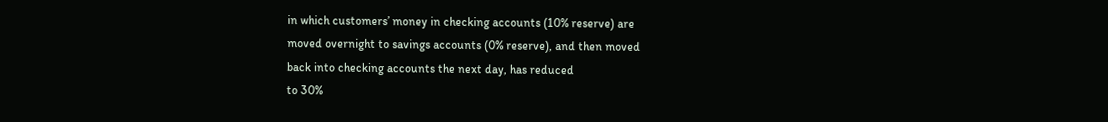in which customers’ money in checking accounts (10% reserve) are
moved overnight to savings accounts (0% reserve), and then moved
back into checking accounts the next day, has reduced
to 30%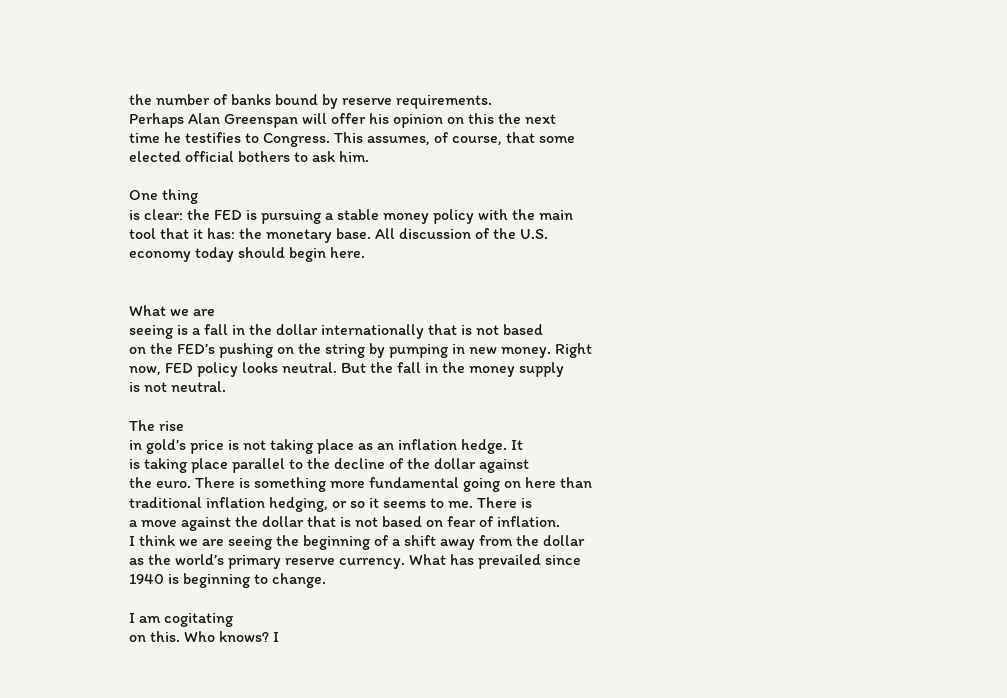the number of banks bound by reserve requirements.
Perhaps Alan Greenspan will offer his opinion on this the next
time he testifies to Congress. This assumes, of course, that some
elected official bothers to ask him.

One thing
is clear: the FED is pursuing a stable money policy with the main
tool that it has: the monetary base. All discussion of the U.S.
economy today should begin here.


What we are
seeing is a fall in the dollar internationally that is not based
on the FED’s pushing on the string by pumping in new money. Right
now, FED policy looks neutral. But the fall in the money supply
is not neutral.

The rise
in gold’s price is not taking place as an inflation hedge. It
is taking place parallel to the decline of the dollar against
the euro. There is something more fundamental going on here than
traditional inflation hedging, or so it seems to me. There is
a move against the dollar that is not based on fear of inflation.
I think we are seeing the beginning of a shift away from the dollar
as the world’s primary reserve currency. What has prevailed since
1940 is beginning to change.

I am cogitating
on this. Who knows? I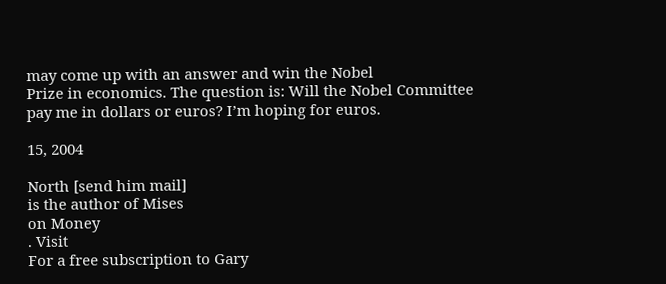may come up with an answer and win the Nobel
Prize in economics. The question is: Will the Nobel Committee
pay me in dollars or euros? I’m hoping for euros.

15, 2004

North [send him mail]
is the author of Mises
on Money
. Visit
For a free subscription to Gary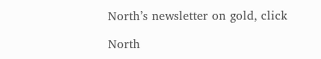North’s newsletter on gold, click

North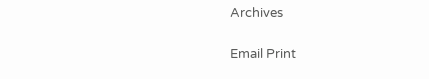Archives

Email Print